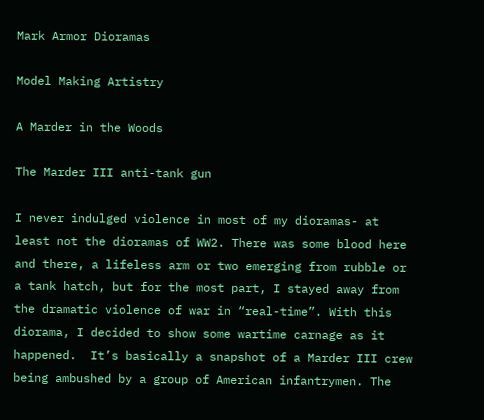Mark Armor Dioramas

Model Making Artistry

A Marder in the Woods

The Marder III anti-tank gun

I never indulged violence in most of my dioramas- at least not the dioramas of WW2. There was some blood here and there, a lifeless arm or two emerging from rubble or a tank hatch, but for the most part, I stayed away from the dramatic violence of war in “real-time”. With this diorama, I decided to show some wartime carnage as it happened.  It’s basically a snapshot of a Marder III crew being ambushed by a group of American infantrymen. The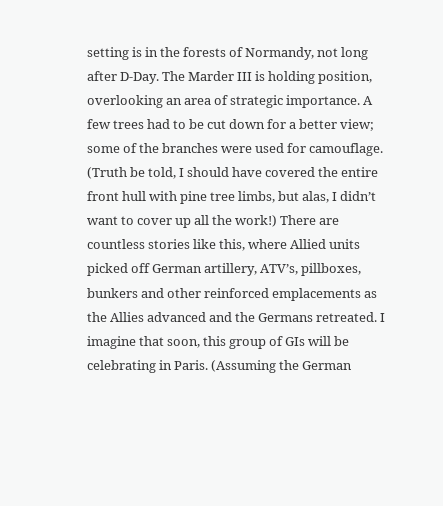setting is in the forests of Normandy, not long after D-Day. The Marder III is holding position, overlooking an area of strategic importance. A few trees had to be cut down for a better view; some of the branches were used for camouflage. (Truth be told, I should have covered the entire front hull with pine tree limbs, but alas, I didn’t want to cover up all the work!) There are countless stories like this, where Allied units picked off German artillery, ATV’s, pillboxes, bunkers and other reinforced emplacements as the Allies advanced and the Germans retreated. I imagine that soon, this group of GIs will be celebrating in Paris. (Assuming the German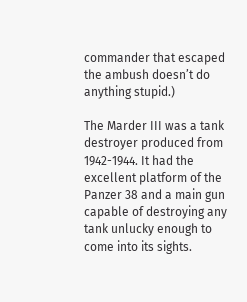commander that escaped the ambush doesn’t do anything stupid.)

The Marder III was a tank destroyer produced from 1942-1944. It had the excellent platform of the Panzer 38 and a main gun capable of destroying any tank unlucky enough to come into its sights.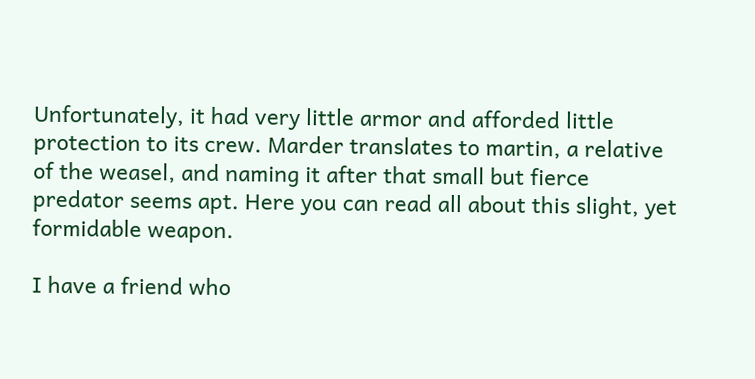Unfortunately, it had very little armor and afforded little protection to its crew. Marder translates to martin, a relative of the weasel, and naming it after that small but fierce predator seems apt. Here you can read all about this slight, yet formidable weapon.

I have a friend who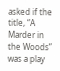asked if the title, “A Marder in the Woods” was a play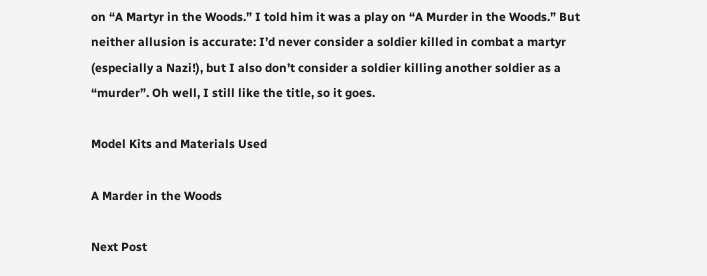on “A Martyr in the Woods.” I told him it was a play on “A Murder in the Woods.” But neither allusion is accurate: I’d never consider a soldier killed in combat a martyr (especially a Nazi!), but I also don’t consider a soldier killing another soldier as a “murder”. Oh well, I still like the title, so it goes.

Model Kits and Materials Used

A Marder in the Woods

Next Post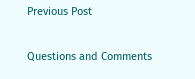Previous Post

Questions and Comments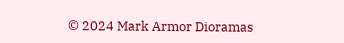© 2024 Mark Armor Dioramas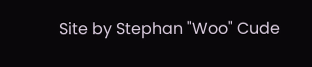Site by Stephan "Woo" Cude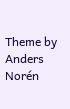Theme by Anders Norén